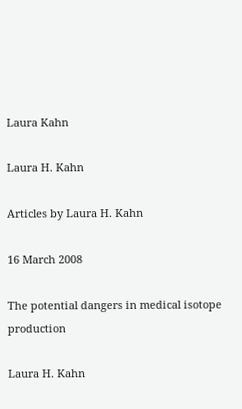Laura Kahn

Laura H. Kahn

Articles by Laura H. Kahn

16 March 2008

The potential dangers in medical isotope production

Laura H. Kahn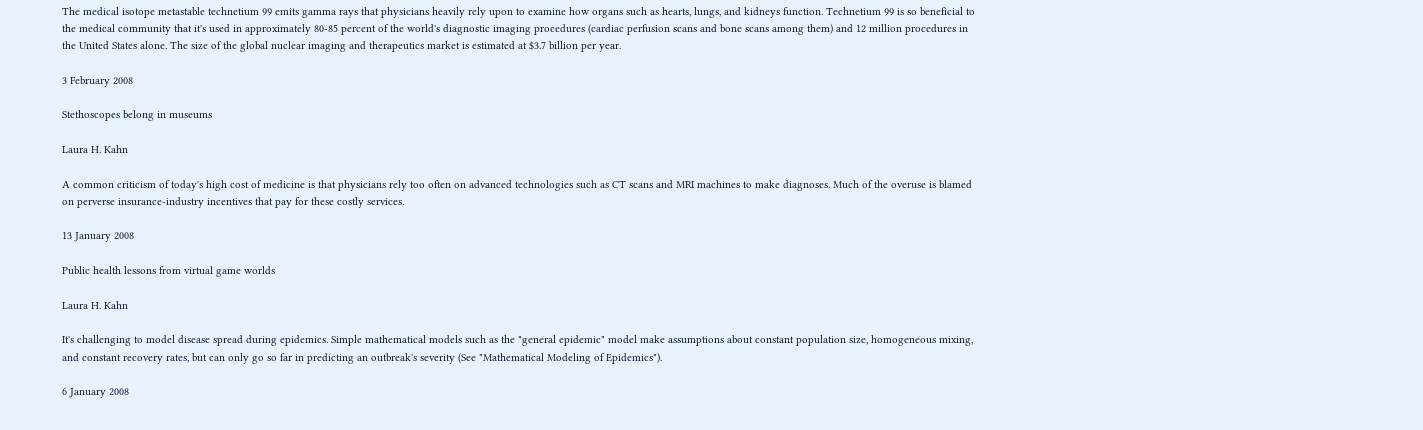The medical isotope metastable technetium 99 emits gamma rays that physicians heavily rely upon to examine how organs such as hearts, lungs, and kidneys function. Technetium 99 is so beneficial to the medical community that it's used in approximately 80-85 percent of the world's diagnostic imaging procedures (cardiac perfusion scans and bone scans among them) and 12 million procedures in the United States alone. The size of the global nuclear imaging and therapeutics market is estimated at $3.7 billion per year.

3 February 2008

Stethoscopes belong in museums

Laura H. Kahn

A common criticism of today's high cost of medicine is that physicians rely too often on advanced technologies such as CT scans and MRI machines to make diagnoses. Much of the overuse is blamed on perverse insurance-industry incentives that pay for these costly services.

13 January 2008

Public health lessons from virtual game worlds

Laura H. Kahn

It's challenging to model disease spread during epidemics. Simple mathematical models such as the "general epidemic" model make assumptions about constant population size, homogeneous mixing, and constant recovery rates, but can only go so far in predicting an outbreak's severity (See "Mathematical Modeling of Epidemics").

6 January 2008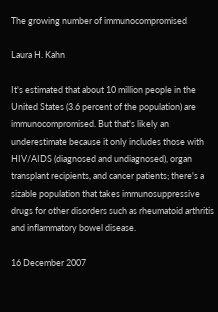The growing number of immunocompromised

Laura H. Kahn

It's estimated that about 10 million people in the United States (3.6 percent of the population) are immunocompromised. But that's likely an underestimate because it only includes those with HIV/AIDS (diagnosed and undiagnosed), organ transplant recipients, and cancer patients; there's a sizable population that takes immunosuppressive drugs for other disorders such as rheumatoid arthritis and inflammatory bowel disease.

16 December 2007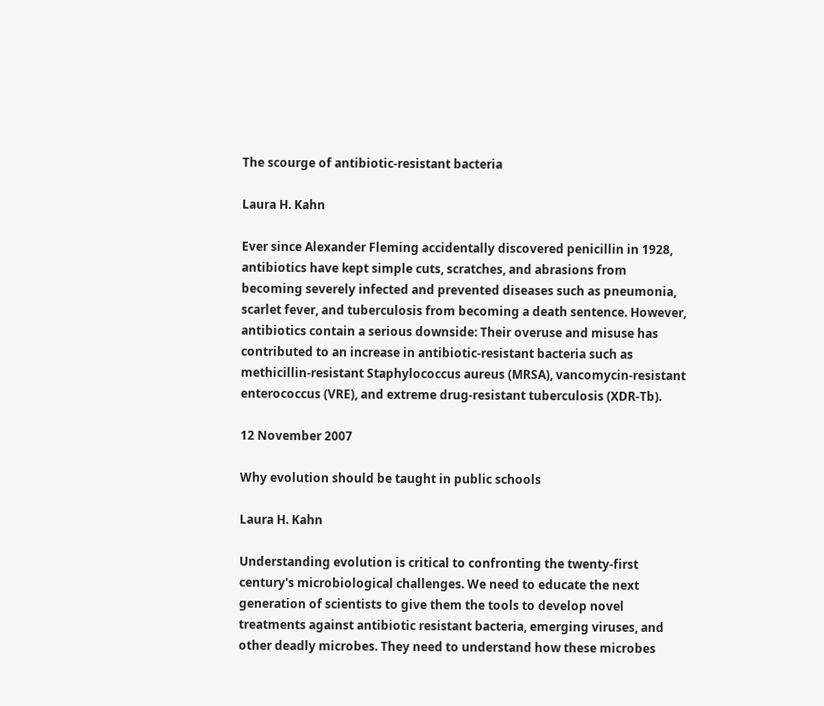The scourge of antibiotic-resistant bacteria

Laura H. Kahn

Ever since Alexander Fleming accidentally discovered penicillin in 1928, antibiotics have kept simple cuts, scratches, and abrasions from becoming severely infected and prevented diseases such as pneumonia, scarlet fever, and tuberculosis from becoming a death sentence. However, antibiotics contain a serious downside: Their overuse and misuse has contributed to an increase in antibiotic-resistant bacteria such as methicillin-resistant Staphylococcus aureus (MRSA), vancomycin-resistant enterococcus (VRE), and extreme drug-resistant tuberculosis (XDR-Tb).

12 November 2007

Why evolution should be taught in public schools

Laura H. Kahn

Understanding evolution is critical to confronting the twenty-first century's microbiological challenges. We need to educate the next generation of scientists to give them the tools to develop novel treatments against antibiotic resistant bacteria, emerging viruses, and other deadly microbes. They need to understand how these microbes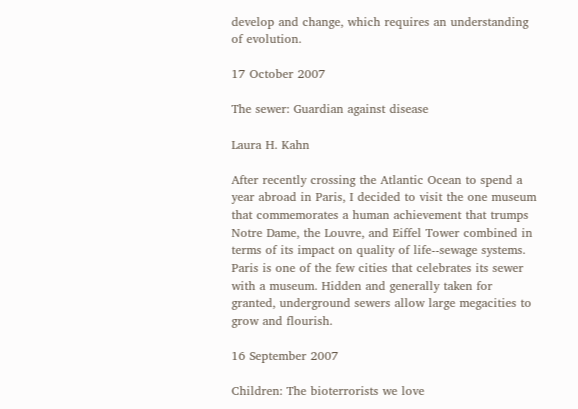develop and change, which requires an understanding of evolution.

17 October 2007

The sewer: Guardian against disease

Laura H. Kahn

After recently crossing the Atlantic Ocean to spend a year abroad in Paris, I decided to visit the one museum that commemorates a human achievement that trumps Notre Dame, the Louvre, and Eiffel Tower combined in terms of its impact on quality of life--sewage systems. Paris is one of the few cities that celebrates its sewer with a museum. Hidden and generally taken for granted, underground sewers allow large megacities to grow and flourish.

16 September 2007

Children: The bioterrorists we love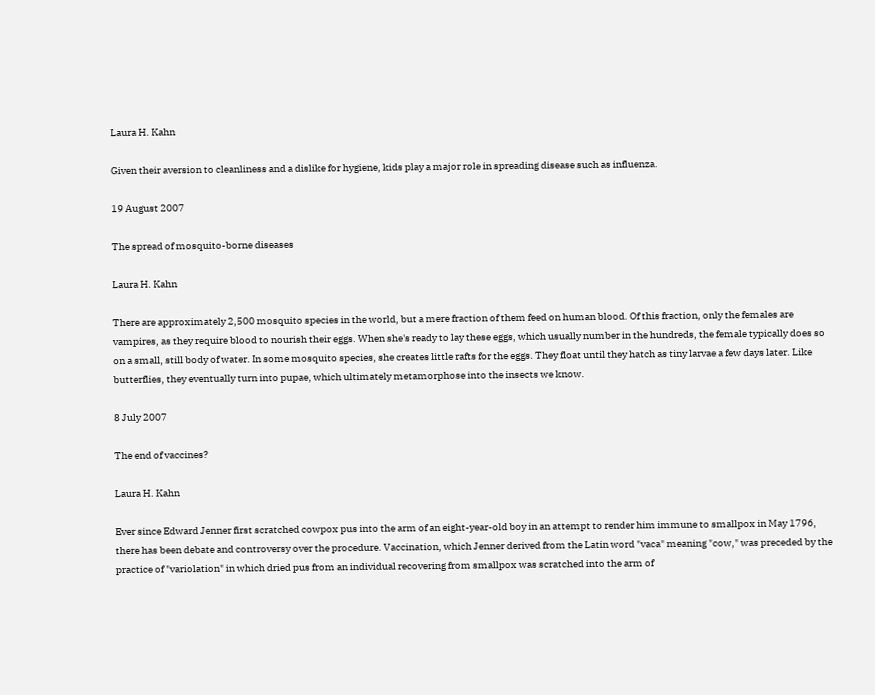Laura H. Kahn

Given their aversion to cleanliness and a dislike for hygiene, kids play a major role in spreading disease such as influenza.

19 August 2007

The spread of mosquito-borne diseases

Laura H. Kahn

There are approximately 2,500 mosquito species in the world, but a mere fraction of them feed on human blood. Of this fraction, only the females are vampires, as they require blood to nourish their eggs. When she's ready to lay these eggs, which usually number in the hundreds, the female typically does so on a small, still body of water. In some mosquito species, she creates little rafts for the eggs. They float until they hatch as tiny larvae a few days later. Like butterflies, they eventually turn into pupae, which ultimately metamorphose into the insects we know.

8 July 2007

The end of vaccines?

Laura H. Kahn

Ever since Edward Jenner first scratched cowpox pus into the arm of an eight-year-old boy in an attempt to render him immune to smallpox in May 1796, there has been debate and controversy over the procedure. Vaccination, which Jenner derived from the Latin word "vaca" meaning "cow," was preceded by the practice of "variolation" in which dried pus from an individual recovering from smallpox was scratched into the arm of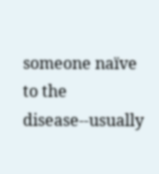someone naïve to the disease--usually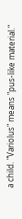a child. "Variolus" means "pus-like material."